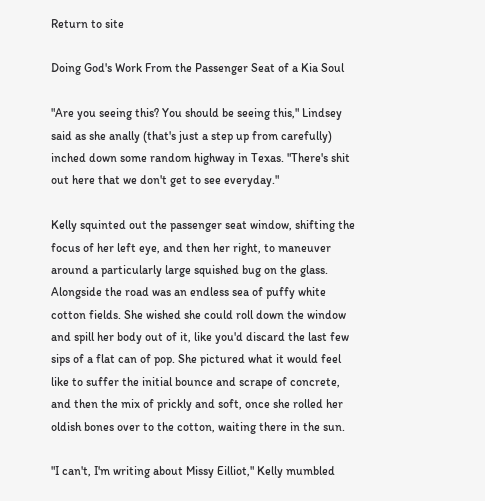Return to site

Doing God's Work From the Passenger Seat of a Kia Soul

"Are you seeing this? You should be seeing this," Lindsey said as she anally (that's just a step up from carefully) inched down some random highway in Texas. "There's shit out here that we don't get to see everyday."

Kelly squinted out the passenger seat window, shifting the focus of her left eye, and then her right, to maneuver around a particularly large squished bug on the glass. Alongside the road was an endless sea of puffy white cotton fields. She wished she could roll down the window and spill her body out of it, like you'd discard the last few sips of a flat can of pop. She pictured what it would feel like to suffer the initial bounce and scrape of concrete, and then the mix of prickly and soft, once she rolled her oldish bones over to the cotton, waiting there in the sun.

"I can't, I'm writing about Missy Eilliot," Kelly mumbled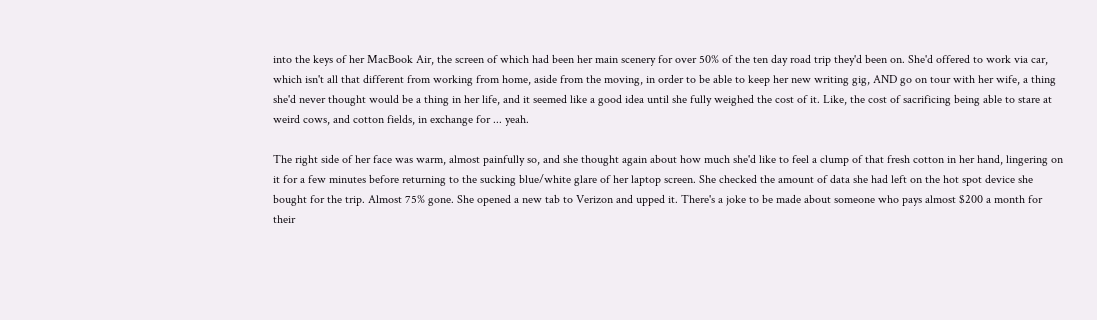into the keys of her MacBook Air, the screen of which had been her main scenery for over 50% of the ten day road trip they'd been on. She'd offered to work via car, which isn't all that different from working from home, aside from the moving, in order to be able to keep her new writing gig, AND go on tour with her wife, a thing she'd never thought would be a thing in her life, and it seemed like a good idea until she fully weighed the cost of it. Like, the cost of sacrificing being able to stare at weird cows, and cotton fields, in exchange for ... yeah.

The right side of her face was warm, almost painfully so, and she thought again about how much she'd like to feel a clump of that fresh cotton in her hand, lingering on it for a few minutes before returning to the sucking blue/white glare of her laptop screen. She checked the amount of data she had left on the hot spot device she bought for the trip. Almost 75% gone. She opened a new tab to Verizon and upped it. There's a joke to be made about someone who pays almost $200 a month for their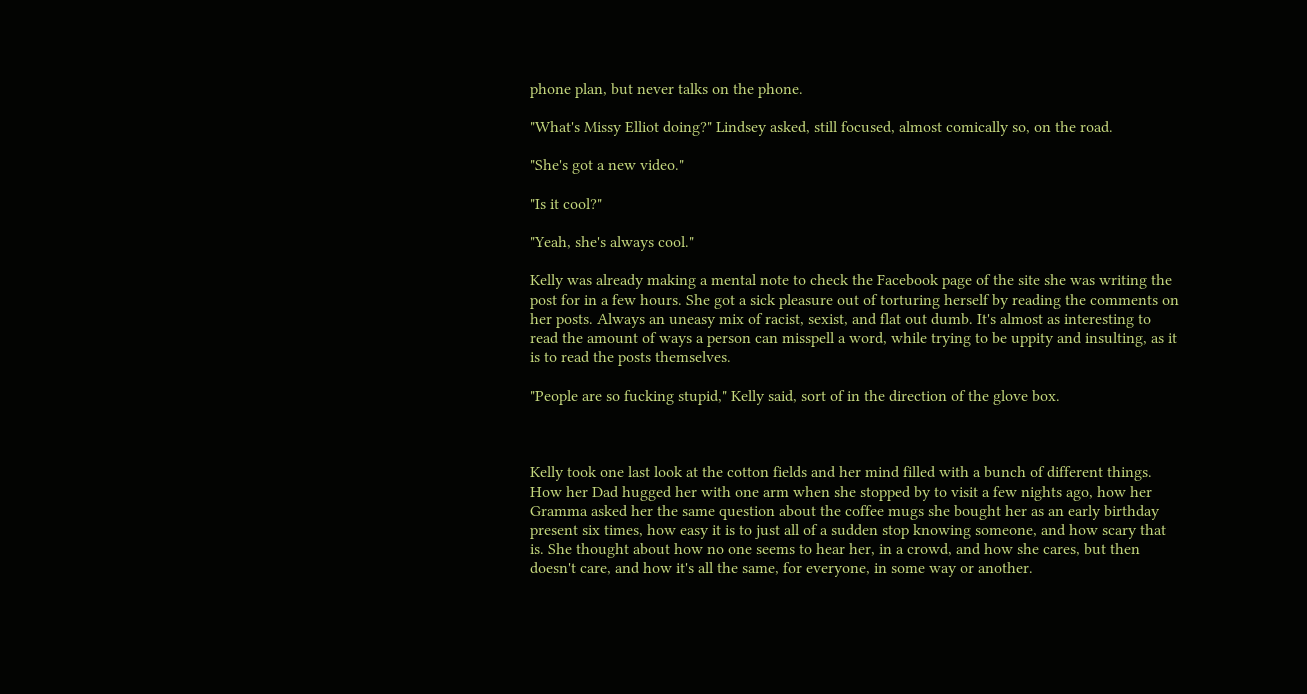phone plan, but never talks on the phone.

"What's Missy Elliot doing?" Lindsey asked, still focused, almost comically so, on the road.

"She's got a new video."

"Is it cool?"

"Yeah, she's always cool."

Kelly was already making a mental note to check the Facebook page of the site she was writing the post for in a few hours. She got a sick pleasure out of torturing herself by reading the comments on her posts. Always an uneasy mix of racist, sexist, and flat out dumb. It's almost as interesting to read the amount of ways a person can misspell a word, while trying to be uppity and insulting, as it is to read the posts themselves.

"People are so fucking stupid," Kelly said, sort of in the direction of the glove box.



Kelly took one last look at the cotton fields and her mind filled with a bunch of different things. How her Dad hugged her with one arm when she stopped by to visit a few nights ago, how her Gramma asked her the same question about the coffee mugs she bought her as an early birthday present six times, how easy it is to just all of a sudden stop knowing someone, and how scary that is. She thought about how no one seems to hear her, in a crowd, and how she cares, but then doesn't care, and how it's all the same, for everyone, in some way or another.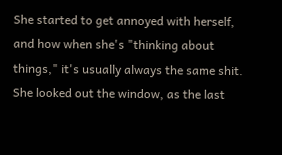She started to get annoyed with herself, and how when she's "thinking about things," it's usually always the same shit. She looked out the window, as the last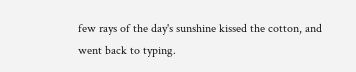few rays of the day's sunshine kissed the cotton, and went back to typing.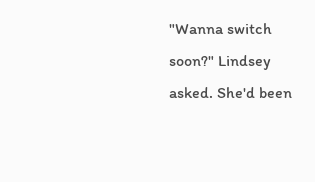"Wanna switch soon?" Lindsey asked. She'd been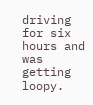driving for six hours and was getting loopy.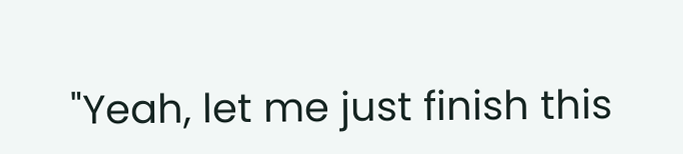"Yeah, let me just finish this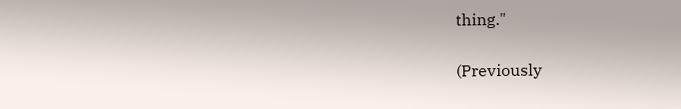thing."

(Previously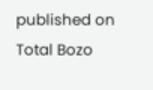published on Total Bozo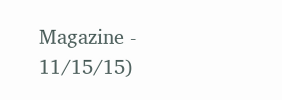Magazine - 11/15/15)